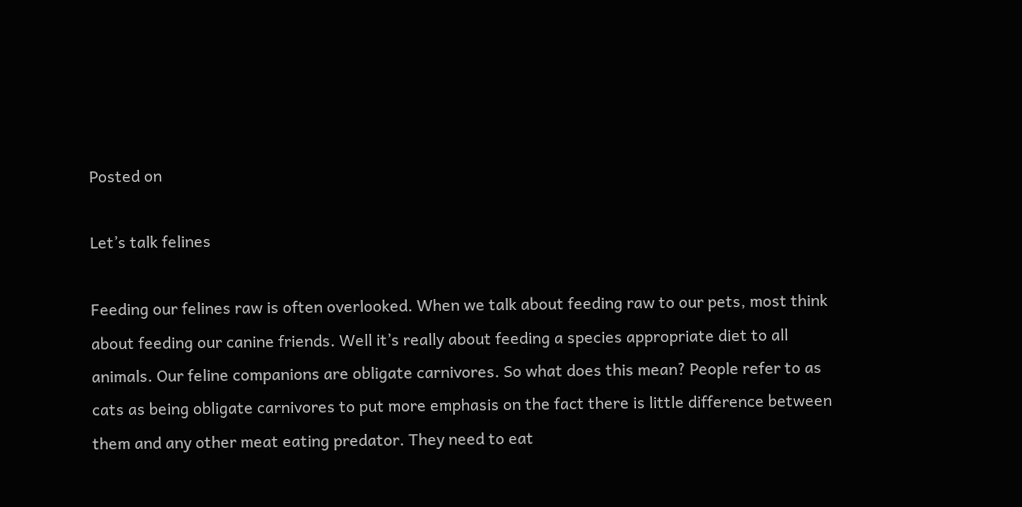Posted on

Let’s talk felines

Feeding our felines raw is often overlooked. When we talk about feeding raw to our pets, most think about feeding our canine friends. Well it’s really about feeding a species appropriate diet to all animals. Our feline companions are obligate carnivores. So what does this mean? People refer to as cats as being obligate carnivores to put more emphasis on the fact there is little difference between them and any other meat eating predator. They need to eat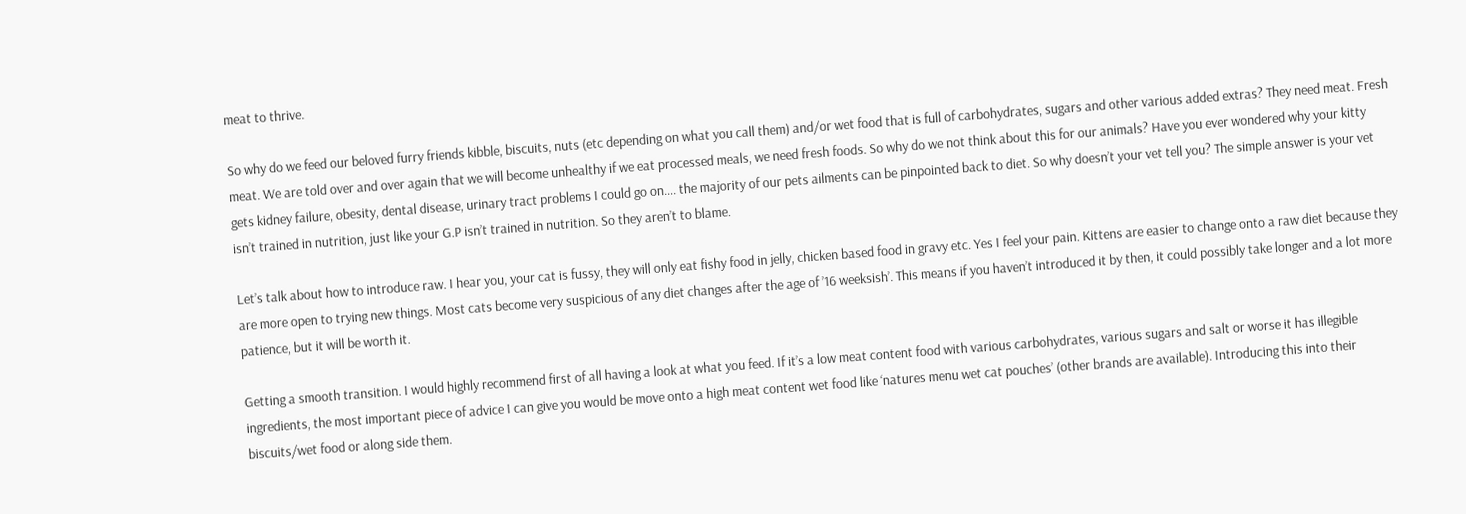meat to thrive.

So why do we feed our beloved furry friends kibble, biscuits, nuts (etc depending on what you call them) and/or wet food that is full of carbohydrates, sugars and other various added extras? They need meat. Fresh meat. We are told over and over again that we will become unhealthy if we eat processed meals, we need fresh foods. So why do we not think about this for our animals? Have you ever wondered why your kitty gets kidney failure, obesity, dental disease, urinary tract problems I could go on…. the majority of our pets ailments can be pinpointed back to diet. So why doesn’t your vet tell you? The simple answer is your vet isn’t trained in nutrition, just like your G.P isn’t trained in nutrition. So they aren’t to blame.

Let’s talk about how to introduce raw. I hear you, your cat is fussy, they will only eat fishy food in jelly, chicken based food in gravy etc. Yes I feel your pain. Kittens are easier to change onto a raw diet because they are more open to trying new things. Most cats become very suspicious of any diet changes after the age of ’16 weeksish’. This means if you haven’t introduced it by then, it could possibly take longer and a lot more patience, but it will be worth it.

Getting a smooth transition. I would highly recommend first of all having a look at what you feed. If it’s a low meat content food with various carbohydrates, various sugars and salt or worse it has illegible ingredients, the most important piece of advice I can give you would be move onto a high meat content wet food like ‘natures menu wet cat pouches’ (other brands are available). Introducing this into their biscuits/wet food or along side them.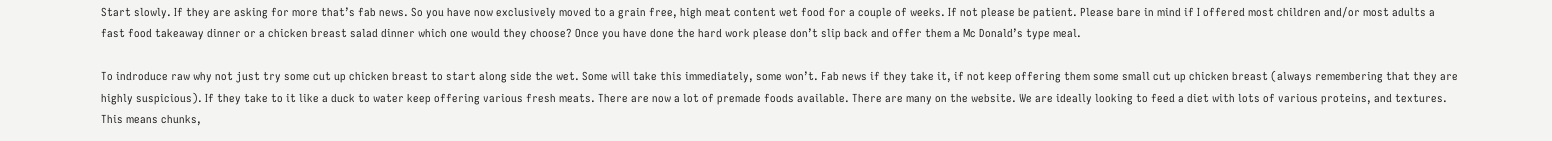Start slowly. If they are asking for more that’s fab news. So you have now exclusively moved to a grain free, high meat content wet food for a couple of weeks. If not please be patient. Please bare in mind if I offered most children and/or most adults a fast food takeaway dinner or a chicken breast salad dinner which one would they choose? Once you have done the hard work please don’t slip back and offer them a Mc Donald’s type meal.

To indroduce raw why not just try some cut up chicken breast to start along side the wet. Some will take this immediately, some won’t. Fab news if they take it, if not keep offering them some small cut up chicken breast (always remembering that they are highly suspicious). If they take to it like a duck to water keep offering various fresh meats. There are now a lot of premade foods available. There are many on the website. We are ideally looking to feed a diet with lots of various proteins, and textures. This means chunks,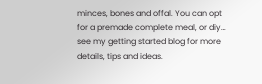minces, bones and offal. You can opt for a premade complete meal, or diy… see my getting started blog for more details, tips and ideas.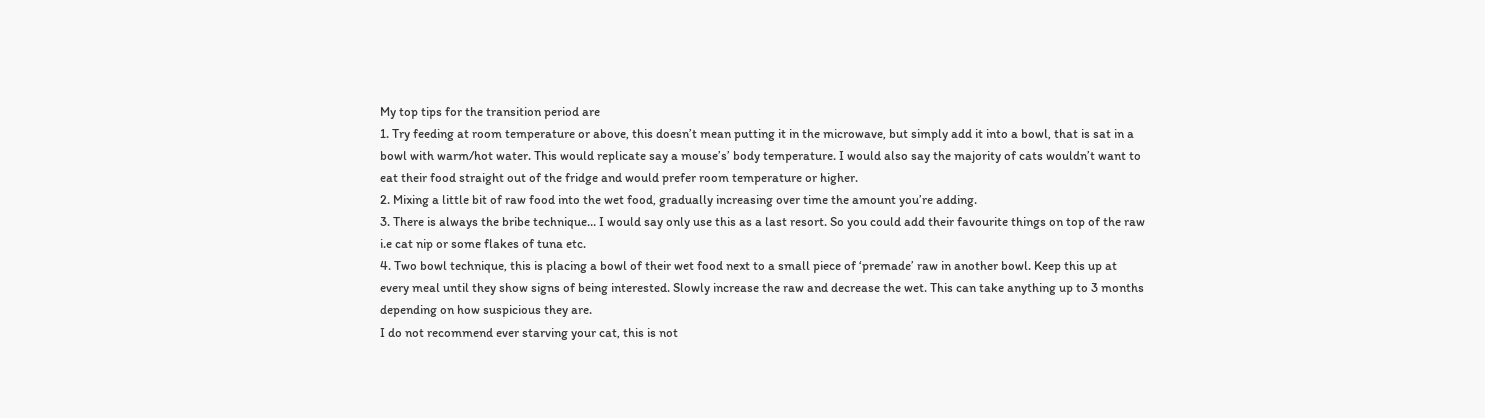My top tips for the transition period are
1. Try feeding at room temperature or above, this doesn’t mean putting it in the microwave, but simply add it into a bowl, that is sat in a bowl with warm/hot water. This would replicate say a mouse’s’ body temperature. I would also say the majority of cats wouldn’t want to eat their food straight out of the fridge and would prefer room temperature or higher.
2. Mixing a little bit of raw food into the wet food, gradually increasing over time the amount you’re adding.
3. There is always the bribe technique… I would say only use this as a last resort. So you could add their favourite things on top of the raw i.e cat nip or some flakes of tuna etc.
4. Two bowl technique, this is placing a bowl of their wet food next to a small piece of ‘premade’ raw in another bowl. Keep this up at every meal until they show signs of being interested. Slowly increase the raw and decrease the wet. This can take anything up to 3 months depending on how suspicious they are.
I do not recommend ever starving your cat, this is not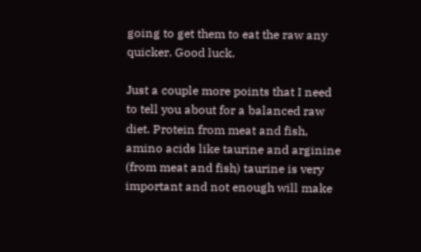going to get them to eat the raw any quicker. Good luck.

Just a couple more points that I need to tell you about for a balanced raw diet. Protein from meat and fish, amino acids like taurine and arginine (from meat and fish) taurine is very important and not enough will make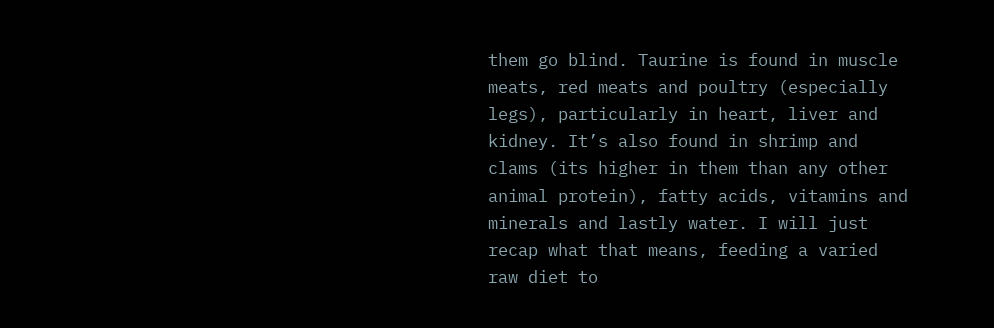them go blind. Taurine is found in muscle meats, red meats and poultry (especially legs), particularly in heart, liver and kidney. It’s also found in shrimp and clams (its higher in them than any other animal protein), fatty acids, vitamins and minerals and lastly water. I will just recap what that means, feeding a varied raw diet to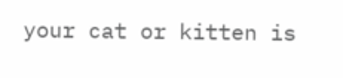your cat or kitten is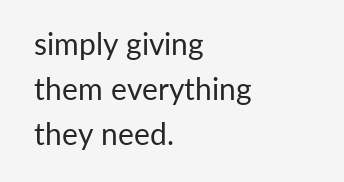simply giving them everything they need.